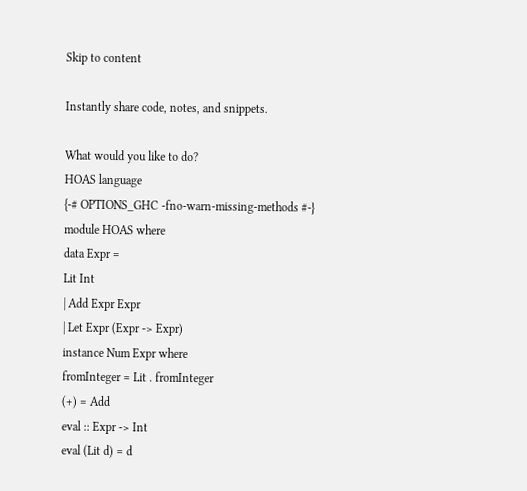Skip to content

Instantly share code, notes, and snippets.

What would you like to do?
HOAS language
{-# OPTIONS_GHC -fno-warn-missing-methods #-}
module HOAS where
data Expr =
Lit Int
| Add Expr Expr
| Let Expr (Expr -> Expr)
instance Num Expr where
fromInteger = Lit . fromInteger
(+) = Add
eval :: Expr -> Int
eval (Lit d) = d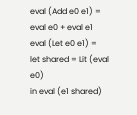eval (Add e0 e1) = eval e0 + eval e1
eval (Let e0 e1) =
let shared = Lit (eval e0)
in eval (e1 shared)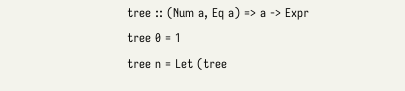tree :: (Num a, Eq a) => a -> Expr
tree 0 = 1
tree n = Let (tree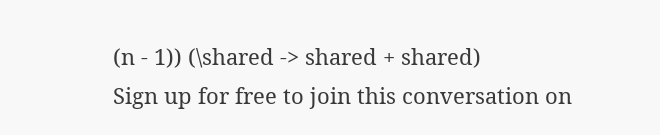(n - 1)) (\shared -> shared + shared)
Sign up for free to join this conversation on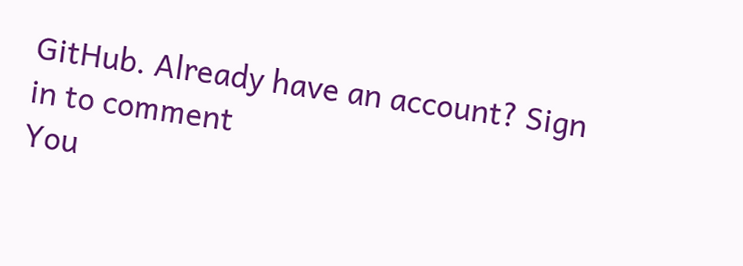GitHub. Already have an account? Sign in to comment
You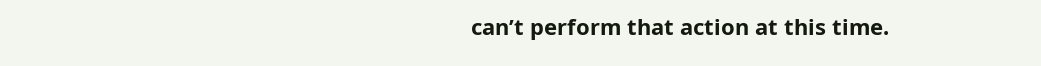can’t perform that action at this time.